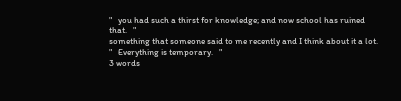"   you had such a thirst for knowledge; and now school has ruined that.   "
something that someone said to me recently and I think about it a lot.
"   Everything is temporary.   "
3 words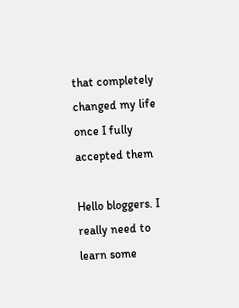that completely changed my life once I fully accepted them

Hello bloggers. I really need to learn some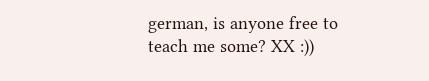german, is anyone free to teach me some? XX :))